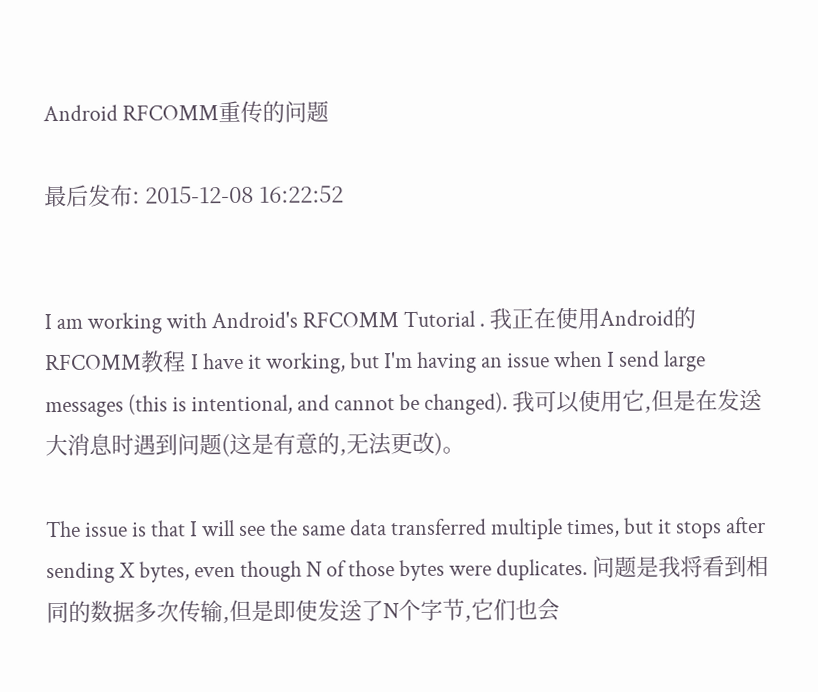Android RFCOMM重传的问题

最后发布: 2015-12-08 16:22:52


I am working with Android's RFCOMM Tutorial . 我正在使用Android的RFCOMM教程 I have it working, but I'm having an issue when I send large messages (this is intentional, and cannot be changed). 我可以使用它,但是在发送大消息时遇到问题(这是有意的,无法更改)。

The issue is that I will see the same data transferred multiple times, but it stops after sending X bytes, even though N of those bytes were duplicates. 问题是我将看到相同的数据多次传输,但是即使发送了N个字节,它们也会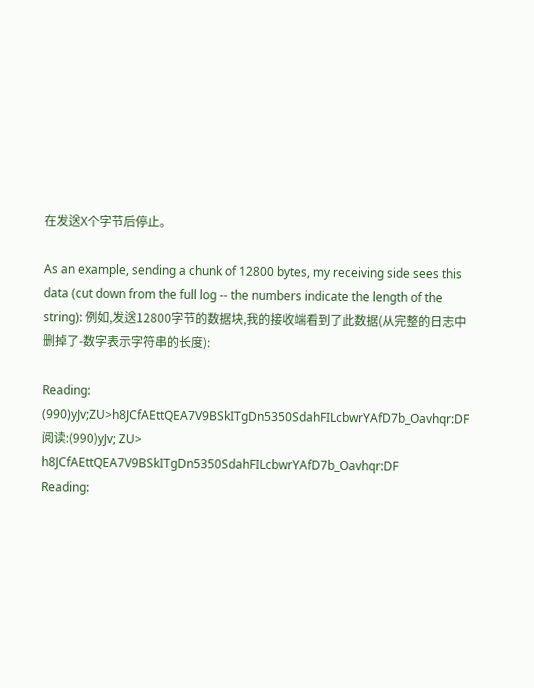在发送X个字节后停止。

As an example, sending a chunk of 12800 bytes, my receiving side sees this data (cut down from the full log -- the numbers indicate the length of the string): 例如,发送12800字节的数据块,我的接收端看到了此数据(从完整的日志中删掉了-数字表示字符串的长度):

Reading: (990)yJv;ZU>h8JCfAEttQEA7V9BSkITgDn5350SdahFILcbwrYAfD7b_Oavhqr:DF 阅读:(990)yJv; ZU> h8JCfAEttQEA7V9BSkITgDn5350SdahFILcbwrYAfD7b_Oavhqr:DF
Reading: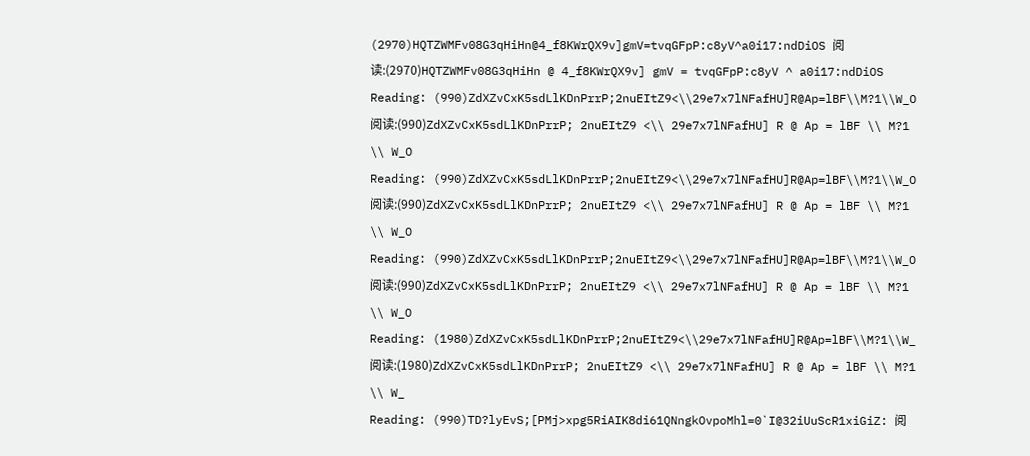(2970)HQTZWMFv08G3qHiHn@4_f8KWrQX9v]gmV=tvqGFpP:c8yV^a0i17:ndDiOS 阅读:(2970)HQTZWMFv08G3qHiHn @ 4_f8KWrQX9v] gmV = tvqGFpP:c8yV ^ a0i17:ndDiOS
Reading: (990)ZdXZvCxK5sdLlKDnPrrP;2nuEItZ9<\\29e7x7lNFafHU]R@Ap=lBF\\M?1\\W_O 阅读:(990)ZdXZvCxK5sdLlKDnPrrP; 2nuEItZ9 <\\ 29e7x7lNFafHU] R @ Ap = lBF \\ M?1 \\ W_O
Reading: (990)ZdXZvCxK5sdLlKDnPrrP;2nuEItZ9<\\29e7x7lNFafHU]R@Ap=lBF\\M?1\\W_O 阅读:(990)ZdXZvCxK5sdLlKDnPrrP; 2nuEItZ9 <\\ 29e7x7lNFafHU] R @ Ap = lBF \\ M?1 \\ W_O
Reading: (990)ZdXZvCxK5sdLlKDnPrrP;2nuEItZ9<\\29e7x7lNFafHU]R@Ap=lBF\\M?1\\W_O 阅读:(990)ZdXZvCxK5sdLlKDnPrrP; 2nuEItZ9 <\\ 29e7x7lNFafHU] R @ Ap = lBF \\ M?1 \\ W_O
Reading: (1980)ZdXZvCxK5sdLlKDnPrrP;2nuEItZ9<\\29e7x7lNFafHU]R@Ap=lBF\\M?1\\W_ 阅读:(1980)ZdXZvCxK5sdLlKDnPrrP; 2nuEItZ9 <\\ 29e7x7lNFafHU] R @ Ap = lBF \\ M?1 \\ W_
Reading: (990)TD?lyEvS;[PMj>xpg5RiAIK8di61QNngkOvpoMhl=0`I@32iUuScR1xiGiZ: 阅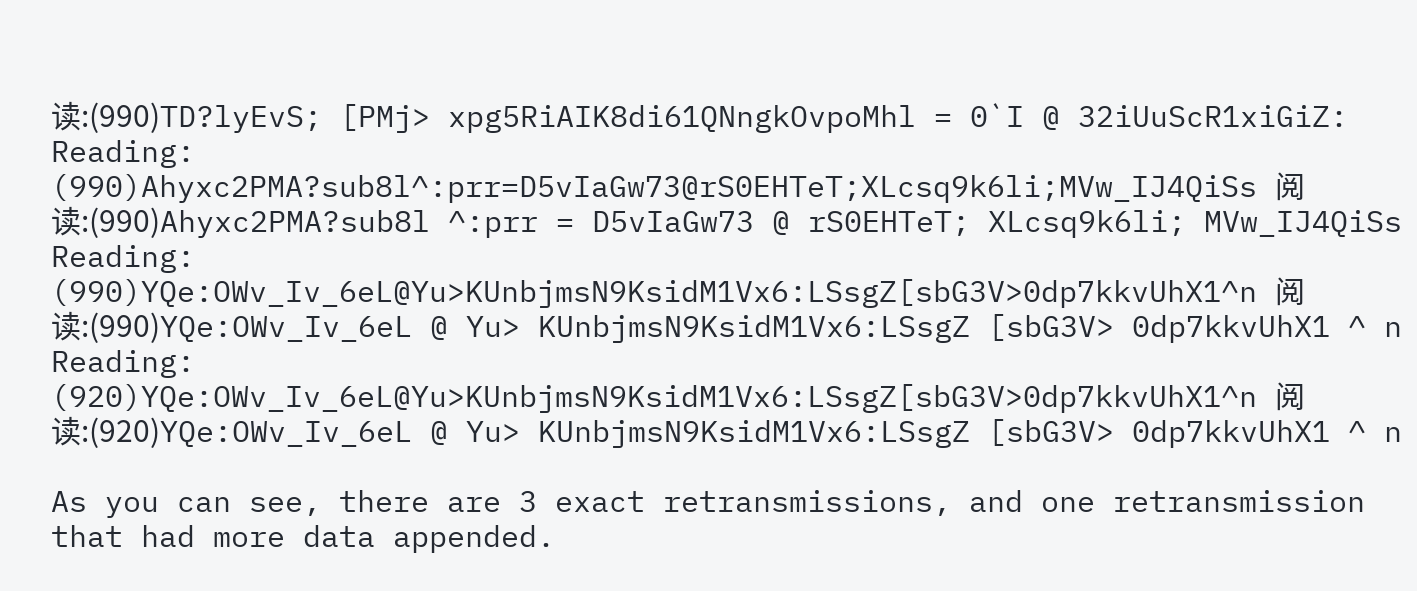读:(990)TD?lyEvS; [PMj> xpg5RiAIK8di61QNngkOvpoMhl = 0`I @ 32iUuScR1xiGiZ:
Reading: (990)Ahyxc2PMA?sub8l^:prr=D5vIaGw73@rS0EHTeT;XLcsq9k6li;MVw_IJ4QiSs 阅读:(990)Ahyxc2PMA?sub8l ^:prr = D5vIaGw73 @ rS0EHTeT; XLcsq9k6li; MVw_IJ4QiSs
Reading: (990)YQe:OWv_Iv_6eL@Yu>KUnbjmsN9KsidM1Vx6:LSsgZ[sbG3V>0dp7kkvUhX1^n 阅读:(990)YQe:OWv_Iv_6eL @ Yu> KUnbjmsN9KsidM1Vx6:LSsgZ [sbG3V> 0dp7kkvUhX1 ^ n
Reading: (920)YQe:OWv_Iv_6eL@Yu>KUnbjmsN9KsidM1Vx6:LSsgZ[sbG3V>0dp7kkvUhX1^n 阅读:(920)YQe:OWv_Iv_6eL @ Yu> KUnbjmsN9KsidM1Vx6:LSsgZ [sbG3V> 0dp7kkvUhX1 ^ n

As you can see, there are 3 exact retransmissions, and one retransmission that had more data appended.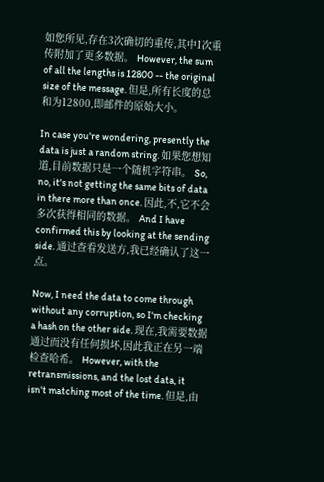如您所见,存在3次确切的重传,其中1次重传附加了更多数据。 However, the sum of all the lengths is 12800 -- the original size of the message. 但是,所有长度的总和为12800,即邮件的原始大小。

In case you're wondering, presently the data is just a random string. 如果您想知道,目前数据只是一个随机字符串。 So, no, it's not getting the same bits of data in there more than once. 因此,不,它不会多次获得相同的数据。 And I have confirmed this by looking at the sending side. 通过查看发送方,我已经确认了这一点。

Now, I need the data to come through without any corruption, so I'm checking a hash on the other side. 现在,我需要数据通过而没有任何损坏,因此我正在另一端检查哈希。 However, with the retransmissions, and the lost data, it isn't matching most of the time. 但是,由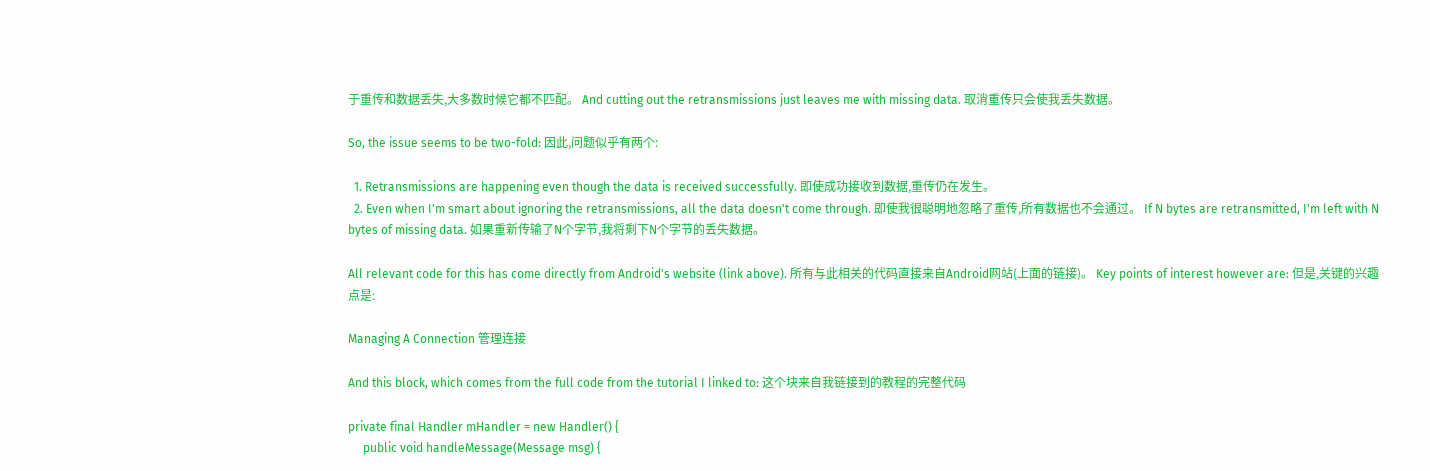于重传和数据丢失,大多数时候它都不匹配。 And cutting out the retransmissions just leaves me with missing data. 取消重传只会使我丢失数据。

So, the issue seems to be two-fold: 因此,问题似乎有两个:

  1. Retransmissions are happening even though the data is received successfully. 即使成功接收到数据,重传仍在发生。
  2. Even when I'm smart about ignoring the retransmissions, all the data doesn't come through. 即使我很聪明地忽略了重传,所有数据也不会通过。 If N bytes are retransmitted, I'm left with N bytes of missing data. 如果重新传输了N个字节,我将剩下N个字节的丢失数据。

All relevant code for this has come directly from Android's website (link above). 所有与此相关的代码直接来自Android网站(上面的链接)。 Key points of interest however are: 但是,关键的兴趣点是:

Managing A Connection 管理连接

And this block, which comes from the full code from the tutorial I linked to: 这个块来自我链接到的教程的完整代码

private final Handler mHandler = new Handler() {
     public void handleMessage(Message msg) {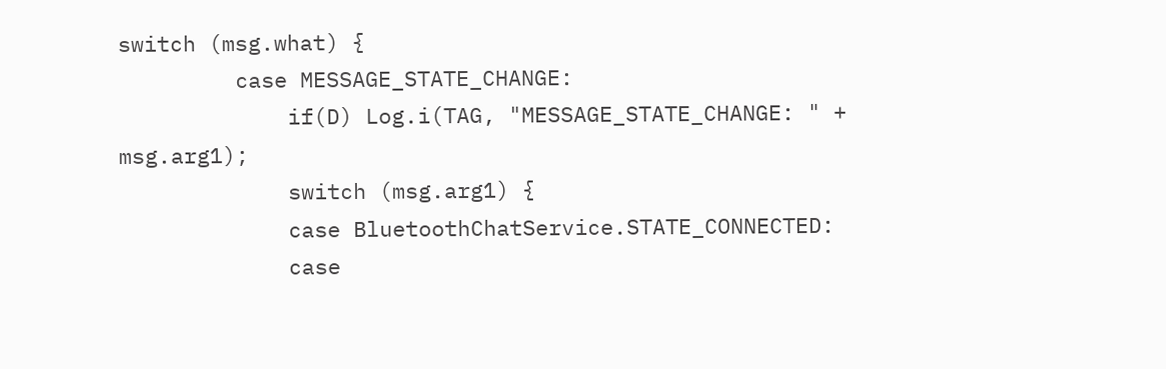switch (msg.what) {
         case MESSAGE_STATE_CHANGE:
             if(D) Log.i(TAG, "MESSAGE_STATE_CHANGE: " + msg.arg1);
             switch (msg.arg1) {
             case BluetoothChatService.STATE_CONNECTED:
             case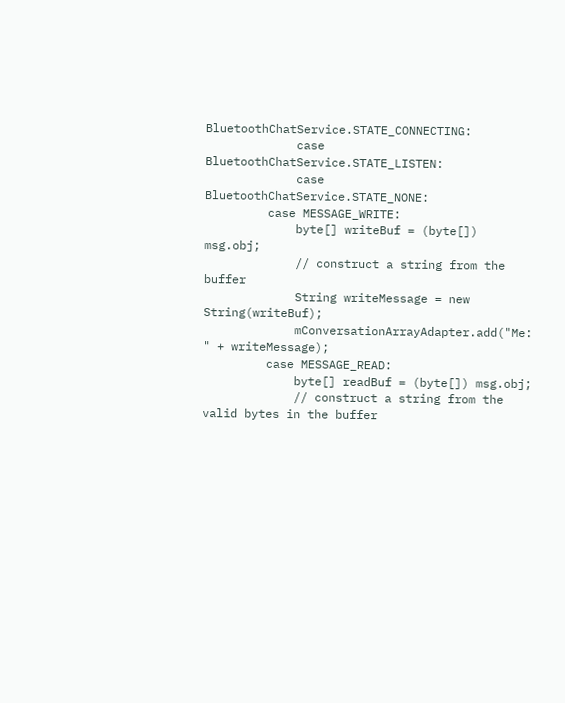BluetoothChatService.STATE_CONNECTING:
             case BluetoothChatService.STATE_LISTEN:
             case BluetoothChatService.STATE_NONE:
         case MESSAGE_WRITE:
             byte[] writeBuf = (byte[]) msg.obj;
             // construct a string from the buffer
             String writeMessage = new String(writeBuf);
             mConversationArrayAdapter.add("Me:  " + writeMessage);
         case MESSAGE_READ:
             byte[] readBuf = (byte[]) msg.obj;
             // construct a string from the valid bytes in the buffer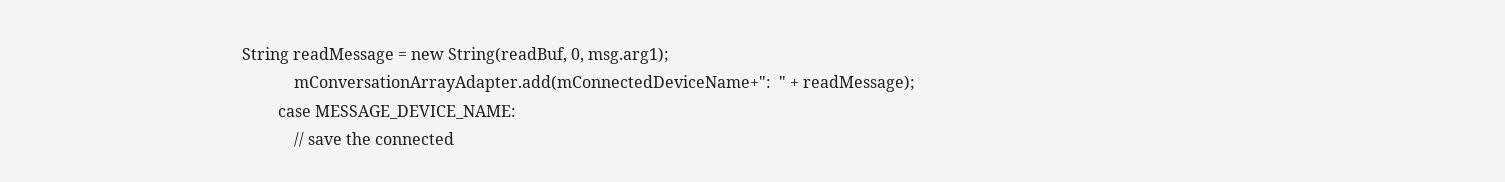String readMessage = new String(readBuf, 0, msg.arg1);
             mConversationArrayAdapter.add(mConnectedDeviceName+":  " + readMessage);
         case MESSAGE_DEVICE_NAME:
             // save the connected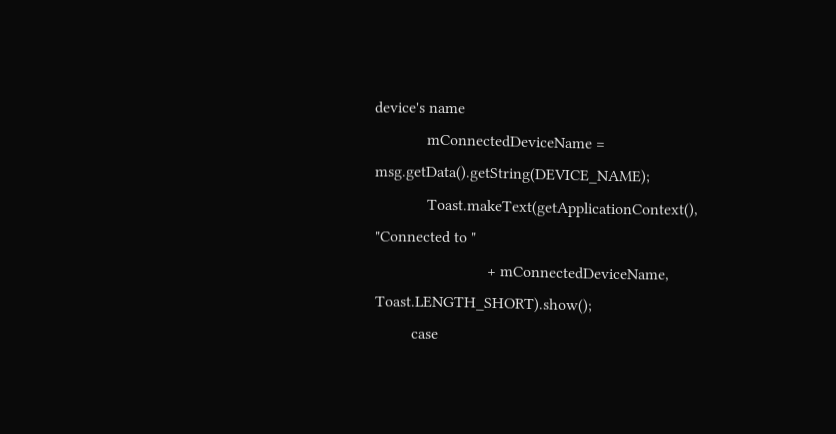device's name
             mConnectedDeviceName = msg.getData().getString(DEVICE_NAME);
             Toast.makeText(getApplicationContext(), "Connected to "
                            + mConnectedDeviceName, Toast.LENGTH_SHORT).show();
         case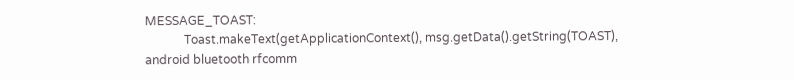MESSAGE_TOAST:
             Toast.makeText(getApplicationContext(), msg.getData().getString(TOAST),
android bluetooth rfcomm